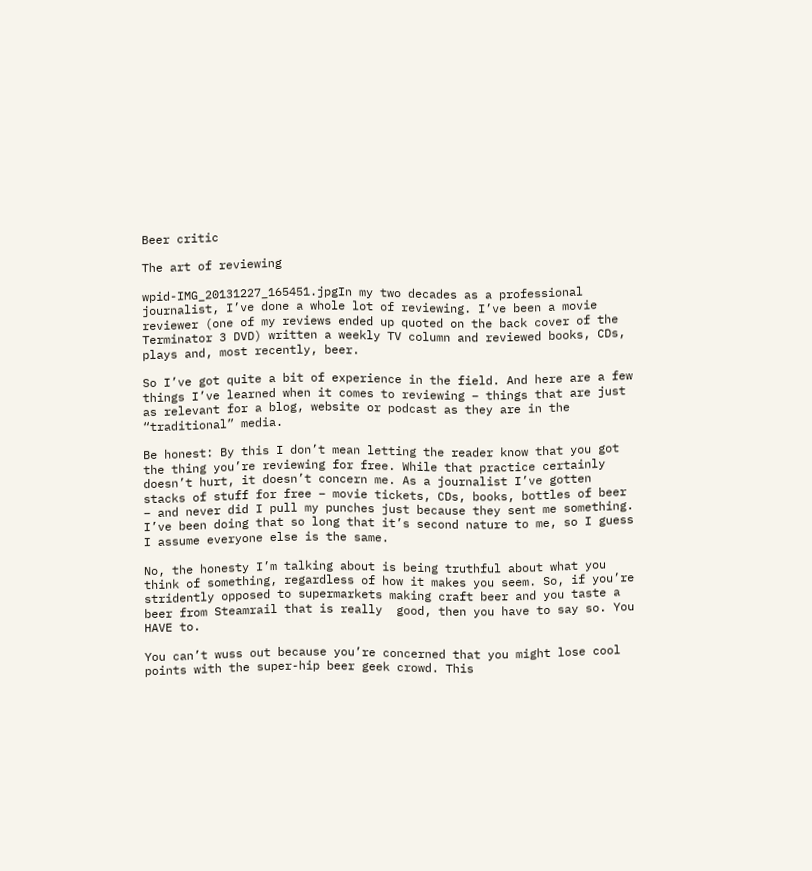Beer critic

The art of reviewing

wpid-IMG_20131227_165451.jpgIn my two decades as a professional journalist, I’ve done a whole lot of reviewing. I’ve been a movie reviewer (one of my reviews ended up quoted on the back cover of the Terminator 3 DVD) written a weekly TV column and reviewed books, CDs, plays and, most recently, beer.

So I’ve got quite a bit of experience in the field. And here are a few things I’ve learned when it comes to reviewing – things that are just as relevant for a blog, website or podcast as they are in the “traditional” media.

Be honest: By this I don’t mean letting the reader know that you got the thing you’re reviewing for free. While that practice certainly doesn’t hurt, it doesn’t concern me. As a journalist I’ve gotten stacks of stuff for free – movie tickets, CDs, books, bottles of beer – and never did I pull my punches just because they sent me something. I’ve been doing that so long that it’s second nature to me, so I guess I assume everyone else is the same.

No, the honesty I’m talking about is being truthful about what you think of something, regardless of how it makes you seem. So, if you’re stridently opposed to supermarkets making craft beer and you taste a beer from Steamrail that is really  good, then you have to say so. You HAVE to.

You can’t wuss out because you’re concerned that you might lose cool points with the super-hip beer geek crowd. This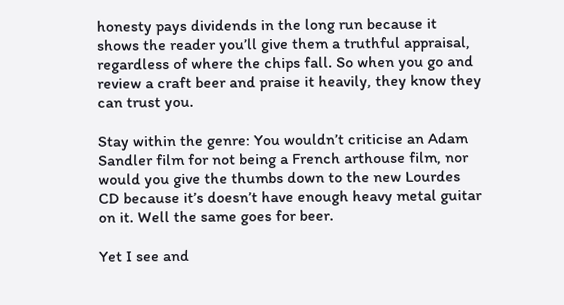honesty pays dividends in the long run because it shows the reader you’ll give them a truthful appraisal, regardless of where the chips fall. So when you go and review a craft beer and praise it heavily, they know they can trust you.

Stay within the genre: You wouldn’t criticise an Adam Sandler film for not being a French arthouse film, nor would you give the thumbs down to the new Lourdes CD because it’s doesn’t have enough heavy metal guitar on it. Well the same goes for beer.

Yet I see and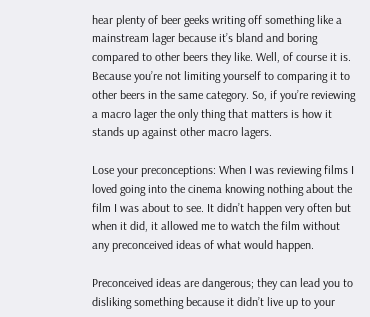hear plenty of beer geeks writing off something like a mainstream lager because it’s bland and boring compared to other beers they like. Well, of course it is. Because you’re not limiting yourself to comparing it to other beers in the same category. So, if you’re reviewing a macro lager the only thing that matters is how it stands up against other macro lagers.

Lose your preconceptions: When I was reviewing films I loved going into the cinema knowing nothing about the film I was about to see. It didn’t happen very often but when it did, it allowed me to watch the film without any preconceived ideas of what would happen.

Preconceived ideas are dangerous; they can lead you to disliking something because it didn’t live up to your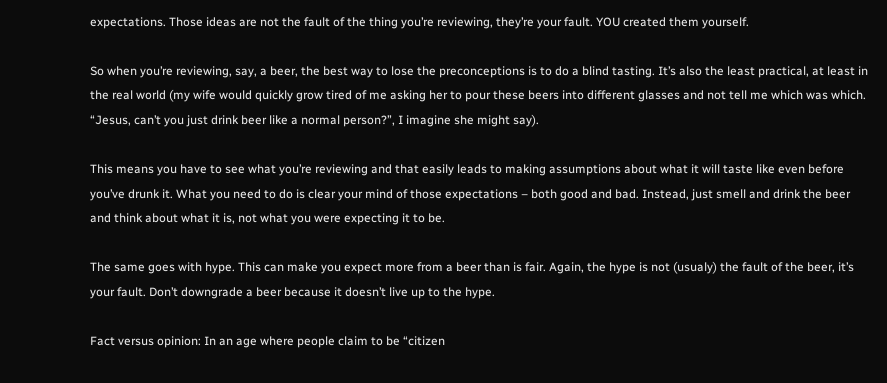expectations. Those ideas are not the fault of the thing you’re reviewing, they’re your fault. YOU created them yourself.

So when you’re reviewing, say, a beer, the best way to lose the preconceptions is to do a blind tasting. It’s also the least practical, at least in the real world (my wife would quickly grow tired of me asking her to pour these beers into different glasses and not tell me which was which. “Jesus, can’t you just drink beer like a normal person?”, I imagine she might say).

This means you have to see what you’re reviewing and that easily leads to making assumptions about what it will taste like even before you’ve drunk it. What you need to do is clear your mind of those expectations – both good and bad. Instead, just smell and drink the beer and think about what it is, not what you were expecting it to be.

The same goes with hype. This can make you expect more from a beer than is fair. Again, the hype is not (usualy) the fault of the beer, it’s your fault. Don’t downgrade a beer because it doesn’t live up to the hype.

Fact versus opinion: In an age where people claim to be “citizen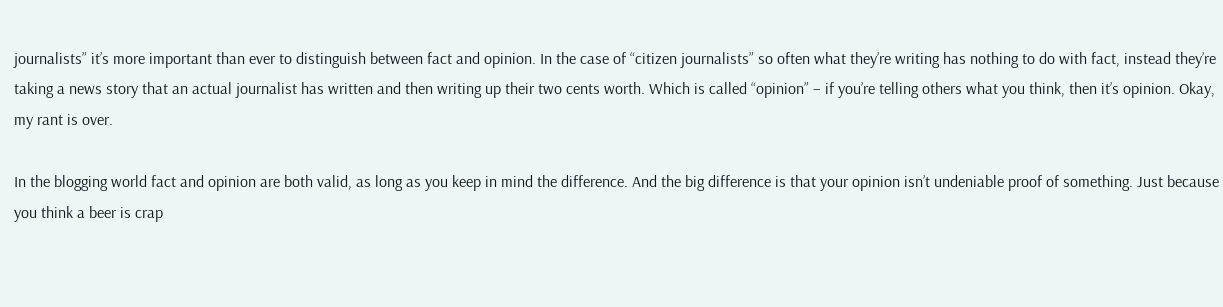journalists” it’s more important than ever to distinguish between fact and opinion. In the case of “citizen journalists” so often what they’re writing has nothing to do with fact, instead they’re taking a news story that an actual journalist has written and then writing up their two cents worth. Which is called “opinion” – if you’re telling others what you think, then it’s opinion. Okay, my rant is over.

In the blogging world fact and opinion are both valid, as long as you keep in mind the difference. And the big difference is that your opinion isn’t undeniable proof of something. Just because you think a beer is crap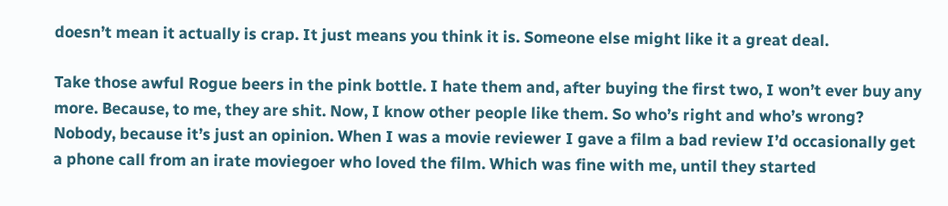doesn’t mean it actually is crap. It just means you think it is. Someone else might like it a great deal.

Take those awful Rogue beers in the pink bottle. I hate them and, after buying the first two, I won’t ever buy any more. Because, to me, they are shit. Now, I know other people like them. So who’s right and who’s wrong? Nobody, because it’s just an opinion. When I was a movie reviewer I gave a film a bad review I’d occasionally get a phone call from an irate moviegoer who loved the film. Which was fine with me, until they started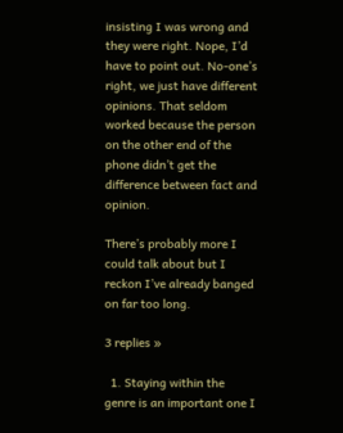insisting I was wrong and they were right. Nope, I’d have to point out. No-one’s right, we just have different opinions. That seldom worked because the person on the other end of the phone didn’t get the difference between fact and opinion.

There’s probably more I could talk about but I reckon I’ve already banged on far too long.

3 replies »

  1. Staying within the genre is an important one I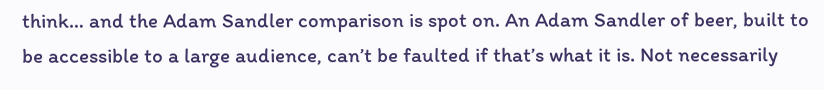think… and the Adam Sandler comparison is spot on. An Adam Sandler of beer, built to be accessible to a large audience, can’t be faulted if that’s what it is. Not necessarily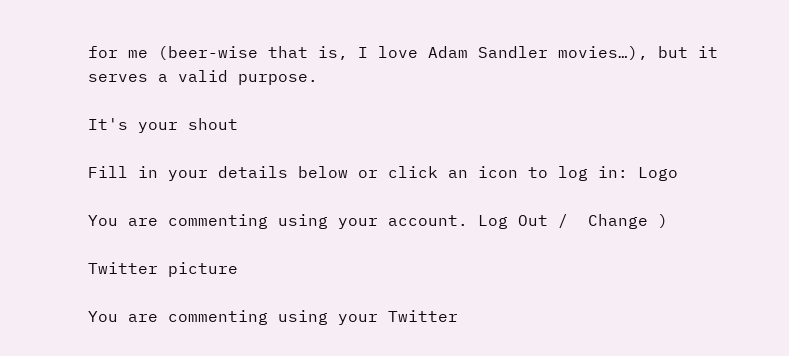for me (beer-wise that is, I love Adam Sandler movies…), but it serves a valid purpose.

It's your shout

Fill in your details below or click an icon to log in: Logo

You are commenting using your account. Log Out /  Change )

Twitter picture

You are commenting using your Twitter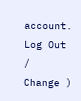account. Log Out /  Change )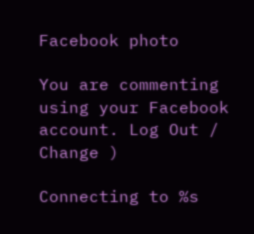Facebook photo

You are commenting using your Facebook account. Log Out /  Change )

Connecting to %s